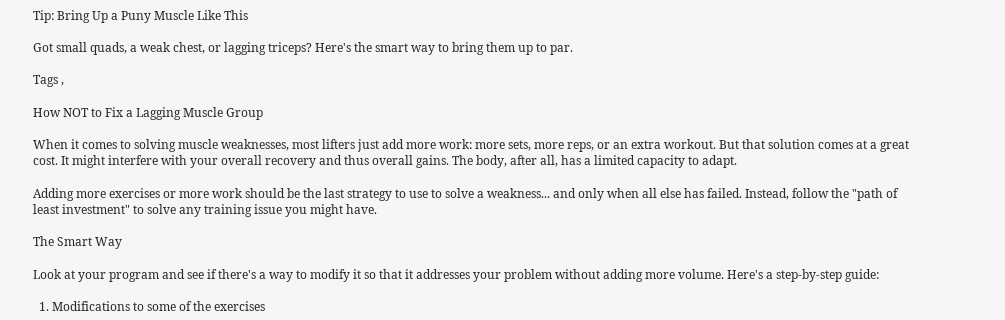Tip: Bring Up a Puny Muscle Like This

Got small quads, a weak chest, or lagging triceps? Here's the smart way to bring them up to par.

Tags ,

How NOT to Fix a Lagging Muscle Group

When it comes to solving muscle weaknesses, most lifters just add more work: more sets, more reps, or an extra workout. But that solution comes at a great cost. It might interfere with your overall recovery and thus overall gains. The body, after all, has a limited capacity to adapt.

Adding more exercises or more work should be the last strategy to use to solve a weakness... and only when all else has failed. Instead, follow the "path of least investment" to solve any training issue you might have.

The Smart Way

Look at your program and see if there's a way to modify it so that it addresses your problem without adding more volume. Here's a step-by-step guide:

  1. Modifications to some of the exercises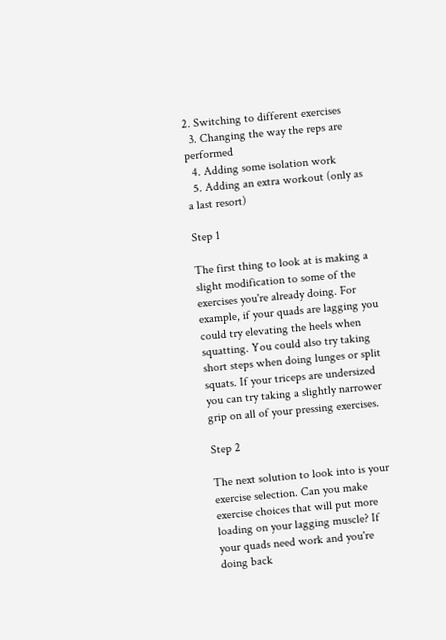2. Switching to different exercises
  3. Changing the way the reps are performed
  4. Adding some isolation work
  5. Adding an extra workout (only as a last resort)

Step 1

The first thing to look at is making a slight modification to some of the exercises you're already doing. For example, if your quads are lagging you could try elevating the heels when squatting. You could also try taking short steps when doing lunges or split squats. If your triceps are undersized you can try taking a slightly narrower grip on all of your pressing exercises.

Step 2

The next solution to look into is your exercise selection. Can you make exercise choices that will put more loading on your lagging muscle? If your quads need work and you're doing back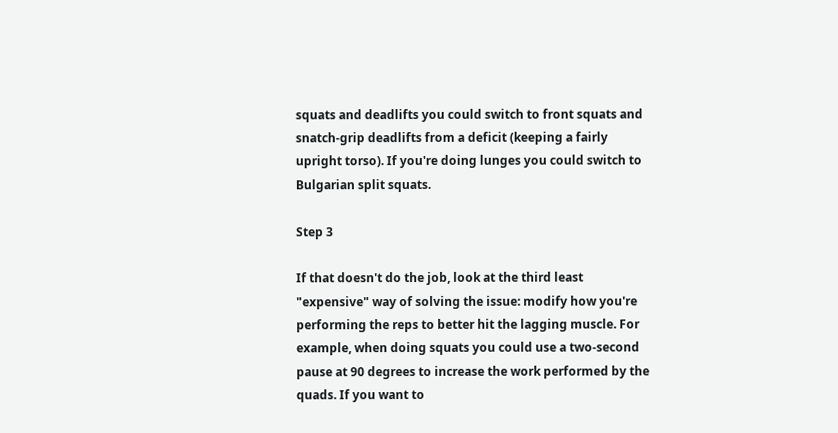squats and deadlifts you could switch to front squats and snatch-grip deadlifts from a deficit (keeping a fairly upright torso). If you're doing lunges you could switch to Bulgarian split squats.

Step 3

If that doesn't do the job, look at the third least "expensive" way of solving the issue: modify how you're performing the reps to better hit the lagging muscle. For example, when doing squats you could use a two-second pause at 90 degrees to increase the work performed by the quads. If you want to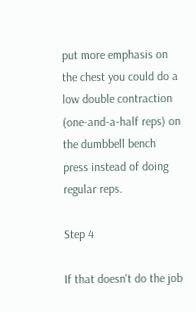put more emphasis on the chest you could do a low double contraction (one-and-a-half reps) on the dumbbell bench press instead of doing regular reps.

Step 4

If that doesn't do the job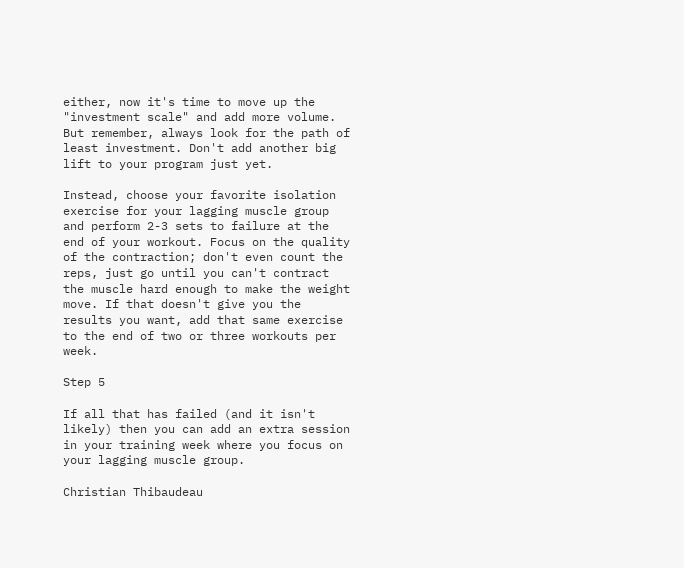either, now it's time to move up the "investment scale" and add more volume. But remember, always look for the path of least investment. Don't add another big lift to your program just yet.

Instead, choose your favorite isolation exercise for your lagging muscle group and perform 2-3 sets to failure at the end of your workout. Focus on the quality of the contraction; don't even count the reps, just go until you can't contract the muscle hard enough to make the weight move. If that doesn't give you the results you want, add that same exercise to the end of two or three workouts per week.

Step 5

If all that has failed (and it isn't likely) then you can add an extra session in your training week where you focus on your lagging muscle group.

Christian Thibaudeau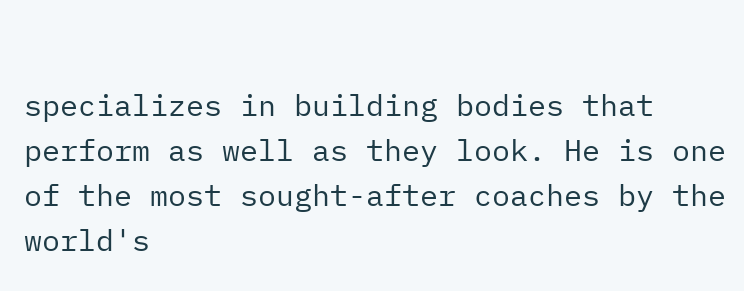specializes in building bodies that perform as well as they look. He is one of the most sought-after coaches by the world's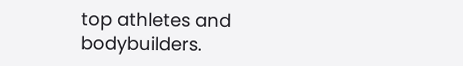top athletes and bodybuilders.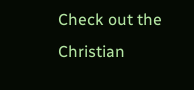Check out the Christian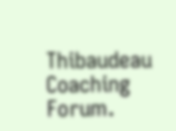Thibaudeau Coaching Forum.